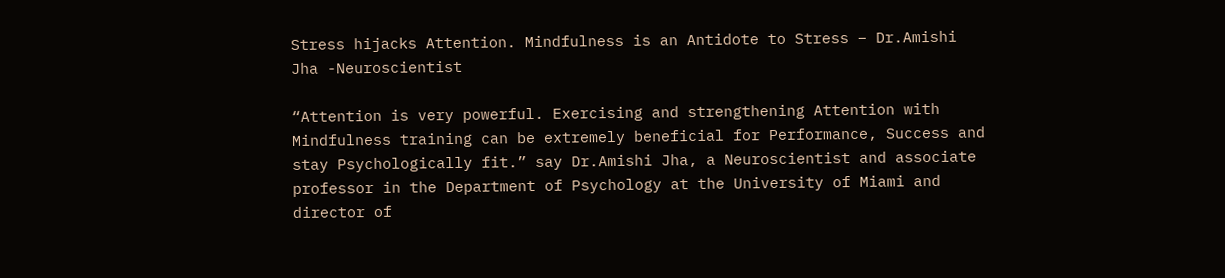Stress hijacks Attention. Mindfulness is an Antidote to Stress – Dr.Amishi Jha -Neuroscientist

“Attention is very powerful. Exercising and strengthening Attention with Mindfulness training can be extremely beneficial for Performance, Success and stay Psychologically fit.” say Dr.Amishi Jha, a Neuroscientist and associate professor in the Department of Psychology at the University of Miami and director of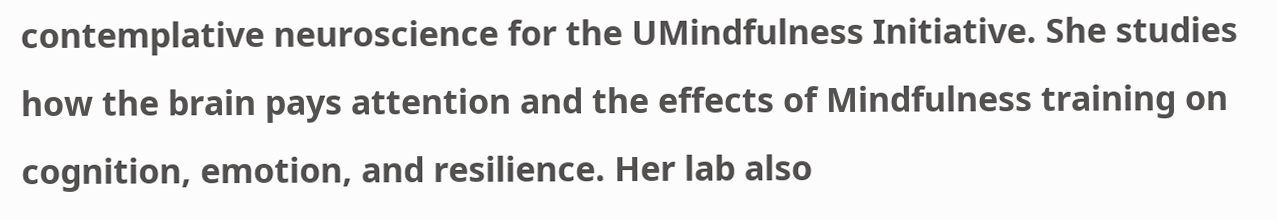contemplative neuroscience for the UMindfulness Initiative. She studies how the brain pays attention and the effects of Mindfulness training on cognition, emotion, and resilience. Her lab also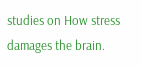studies on How stress damages the brain.